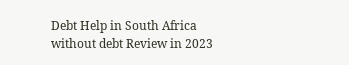Debt Help in South Africa without debt Review in 2023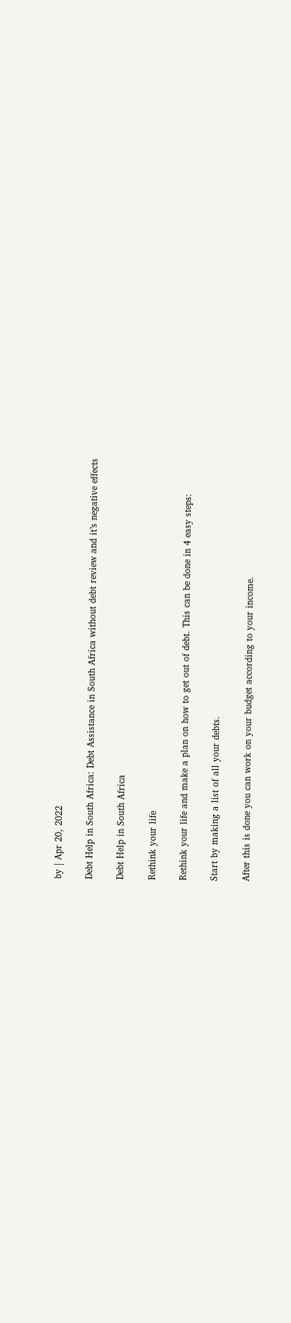by | Apr 20, 2022

Debt Help in South Africa: Debt Assistance in South Africa without debt review and it’s negative effects

Debt Help in South Africa

Rethink your life

Rethink your life and make a plan on how to get out of debt. This can be done in 4 easy steps:

Start by making a list of all your debts.

After this is done you can work on your budget according to your income.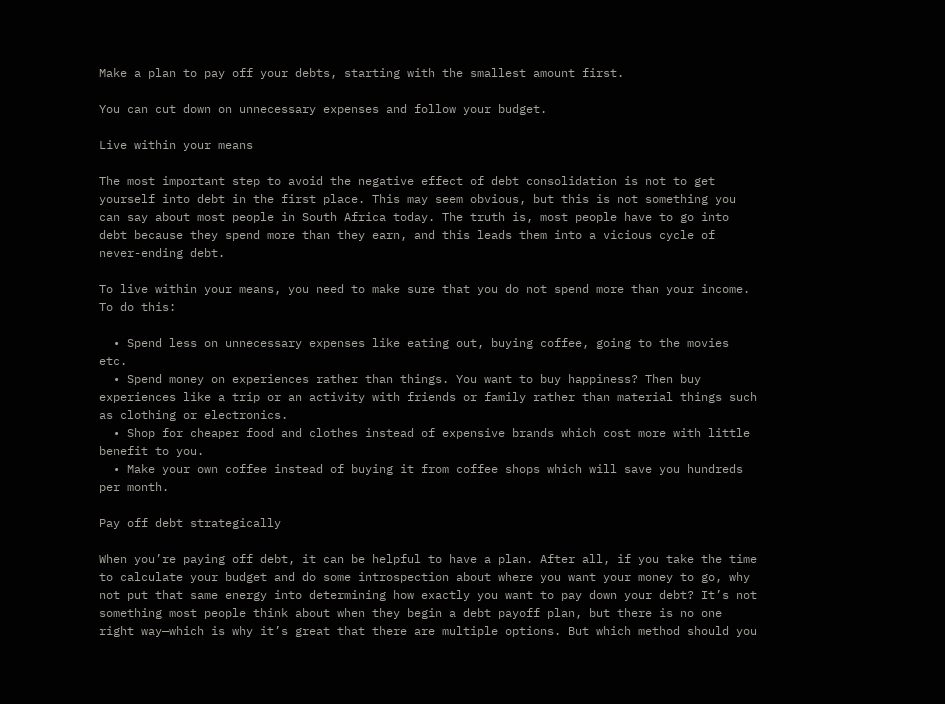Make a plan to pay off your debts, starting with the smallest amount first.

You can cut down on unnecessary expenses and follow your budget.

Live within your means

The most important step to avoid the negative effect of debt consolidation is not to get yourself into debt in the first place. This may seem obvious, but this is not something you can say about most people in South Africa today. The truth is, most people have to go into debt because they spend more than they earn, and this leads them into a vicious cycle of never-ending debt.

To live within your means, you need to make sure that you do not spend more than your income. To do this:

  • Spend less on unnecessary expenses like eating out, buying coffee, going to the movies etc.
  • Spend money on experiences rather than things. You want to buy happiness? Then buy experiences like a trip or an activity with friends or family rather than material things such as clothing or electronics.
  • Shop for cheaper food and clothes instead of expensive brands which cost more with little benefit to you.
  • Make your own coffee instead of buying it from coffee shops which will save you hundreds per month.

Pay off debt strategically

When you’re paying off debt, it can be helpful to have a plan. After all, if you take the time to calculate your budget and do some introspection about where you want your money to go, why not put that same energy into determining how exactly you want to pay down your debt? It’s not something most people think about when they begin a debt payoff plan, but there is no one right way—which is why it’s great that there are multiple options. But which method should you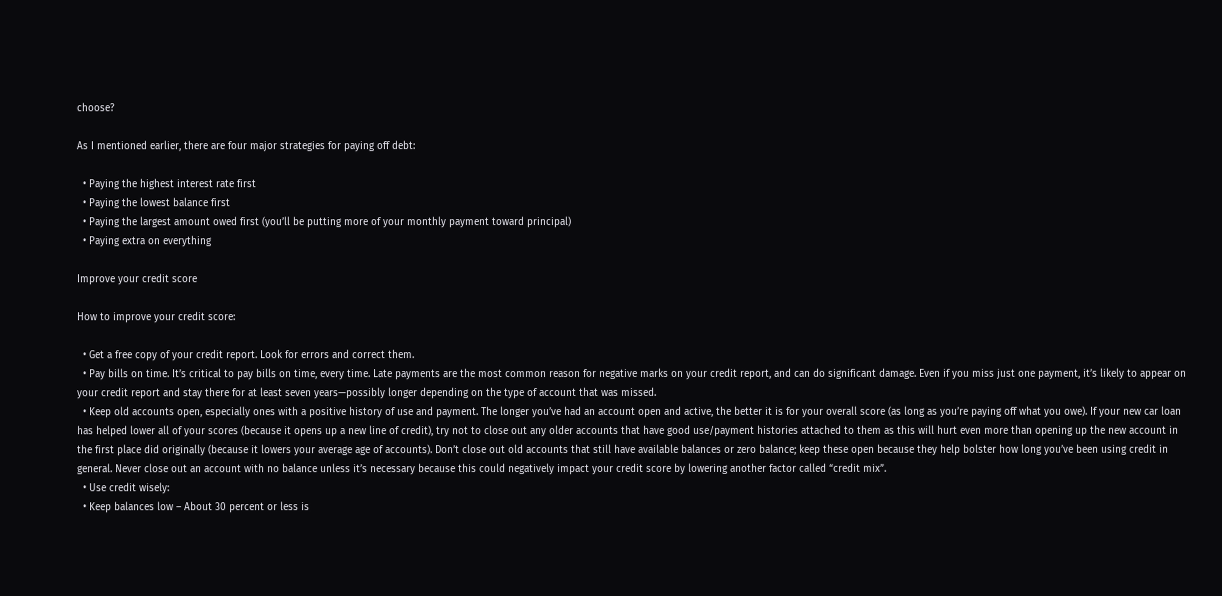choose?

As I mentioned earlier, there are four major strategies for paying off debt:

  • Paying the highest interest rate first
  • Paying the lowest balance first
  • Paying the largest amount owed first (you’ll be putting more of your monthly payment toward principal)
  • Paying extra on everything

Improve your credit score

How to improve your credit score:

  • Get a free copy of your credit report. Look for errors and correct them.
  • Pay bills on time. It’s critical to pay bills on time, every time. Late payments are the most common reason for negative marks on your credit report, and can do significant damage. Even if you miss just one payment, it’s likely to appear on your credit report and stay there for at least seven years—possibly longer depending on the type of account that was missed.
  • Keep old accounts open, especially ones with a positive history of use and payment. The longer you’ve had an account open and active, the better it is for your overall score (as long as you’re paying off what you owe). If your new car loan has helped lower all of your scores (because it opens up a new line of credit), try not to close out any older accounts that have good use/payment histories attached to them as this will hurt even more than opening up the new account in the first place did originally (because it lowers your average age of accounts). Don’t close out old accounts that still have available balances or zero balance; keep these open because they help bolster how long you’ve been using credit in general. Never close out an account with no balance unless it’s necessary because this could negatively impact your credit score by lowering another factor called “credit mix”.
  • Use credit wisely:
  • Keep balances low – About 30 percent or less is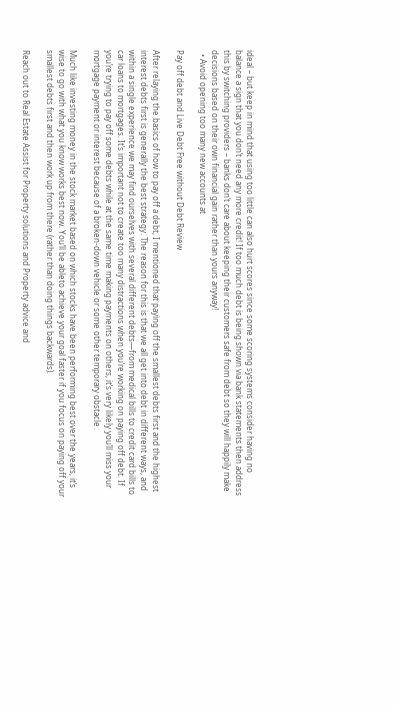ideal – but keep in mind that using too little can also hurt scores since some scoring systems consider having no balance a sign that you don’t need any more credit! If too much debt is being shown via bank statements then address this by switching providers – banks don’t care about keeping their customers safe from debt so they will happily make decisions based on their own financial gain rather than yours anyway!
  • Avoid opening too many new accounts at

Pay off debt and Live Debt Free without Debt Review

After relaying the basics of how to pay off a debt, I mentioned that paying off the smallest debts first and the highest interest debts first is generally the best strategy. The reason for this is that we all get into debt in different ways, and within a single experience we may find ourselves with several different debts—from medical bills to credit card bills to car loans to mortgages. It’s important not to create too many distractions when you’re working on paying off debt. If you’re trying to pay off some debts while at the same time making payments on others, it’s very likely you’ll miss your mortgage payment or interest because of a broken-down vehicle or some other temporary obstacle.

Much like investing money in the stock market based on which stocks have been performing best over the years, it’s wise to go with what you know works best now. You’ll be ableto achieve your goal faster if you focus on paying off your smallest debts first and then work up from there (rather than doing things backwards).

Reach out to Real Estate Assist for Property solutions and Property advice and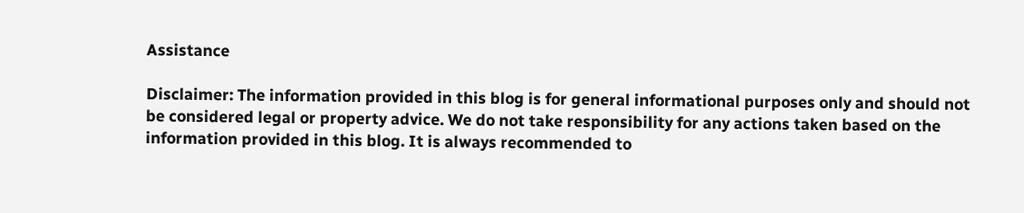Assistance

Disclaimer: The information provided in this blog is for general informational purposes only and should not be considered legal or property advice. We do not take responsibility for any actions taken based on the information provided in this blog. It is always recommended to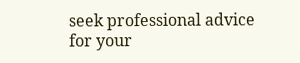seek professional advice for your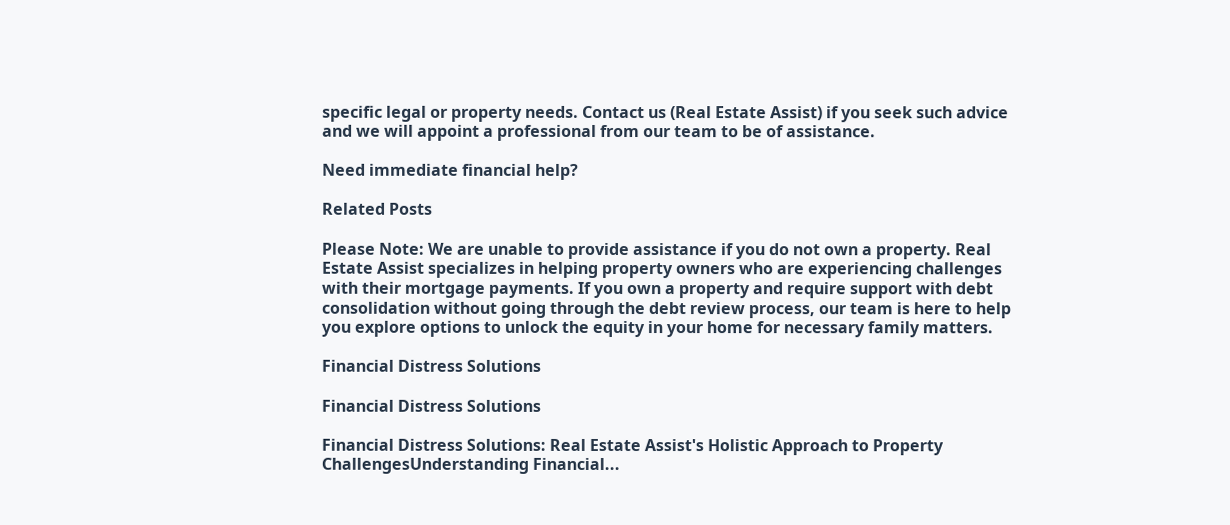specific legal or property needs. Contact us (Real Estate Assist) if you seek such advice and we will appoint a professional from our team to be of assistance.

Need immediate financial help?

Related Posts

Please Note: We are unable to provide assistance if you do not own a property. Real Estate Assist specializes in helping property owners who are experiencing challenges with their mortgage payments. If you own a property and require support with debt consolidation without going through the debt review process, our team is here to help you explore options to unlock the equity in your home for necessary family matters.

Financial Distress Solutions

Financial Distress Solutions

Financial Distress Solutions: Real Estate Assist's Holistic Approach to Property ChallengesUnderstanding Financial...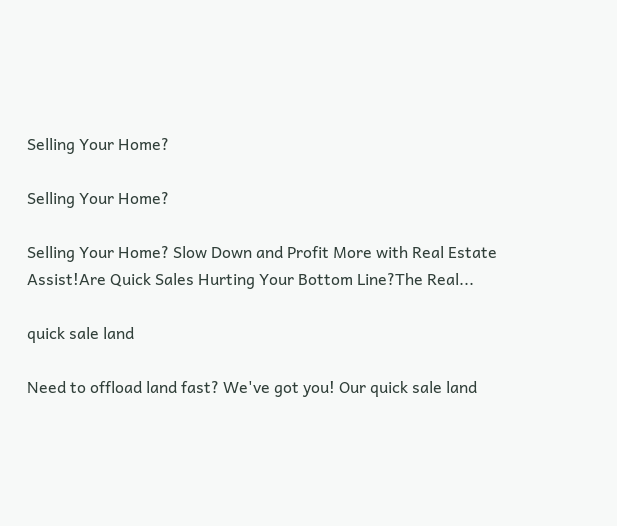Selling Your Home?

Selling Your Home?

Selling Your Home? Slow Down and Profit More with Real Estate Assist!Are Quick Sales Hurting Your Bottom Line?The Real...

quick sale land

Need to offload land fast? We've got you! Our quick sale land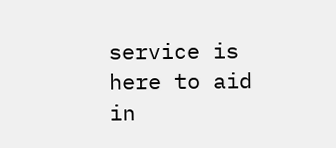service is here to aid in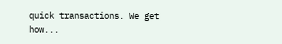quick transactions. We get how...